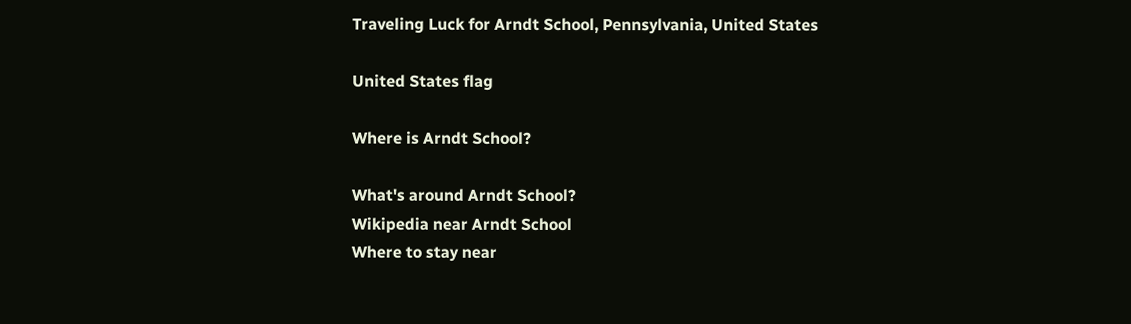Traveling Luck for Arndt School, Pennsylvania, United States

United States flag

Where is Arndt School?

What's around Arndt School?
Wikipedia near Arndt School
Where to stay near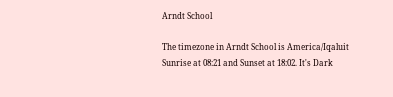Arndt School

The timezone in Arndt School is America/Iqaluit
Sunrise at 08:21 and Sunset at 18:02. It's Dark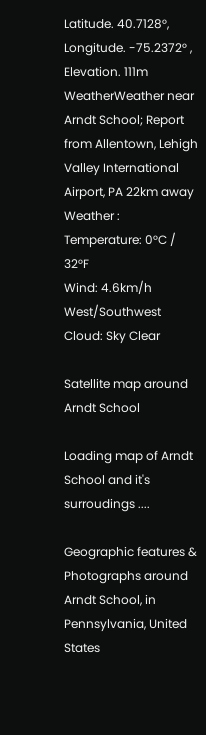Latitude. 40.7128°, Longitude. -75.2372° , Elevation. 111m
WeatherWeather near Arndt School; Report from Allentown, Lehigh Valley International Airport, PA 22km away
Weather :
Temperature: 0°C / 32°F
Wind: 4.6km/h West/Southwest
Cloud: Sky Clear

Satellite map around Arndt School

Loading map of Arndt School and it's surroudings ....

Geographic features & Photographs around Arndt School, in Pennsylvania, United States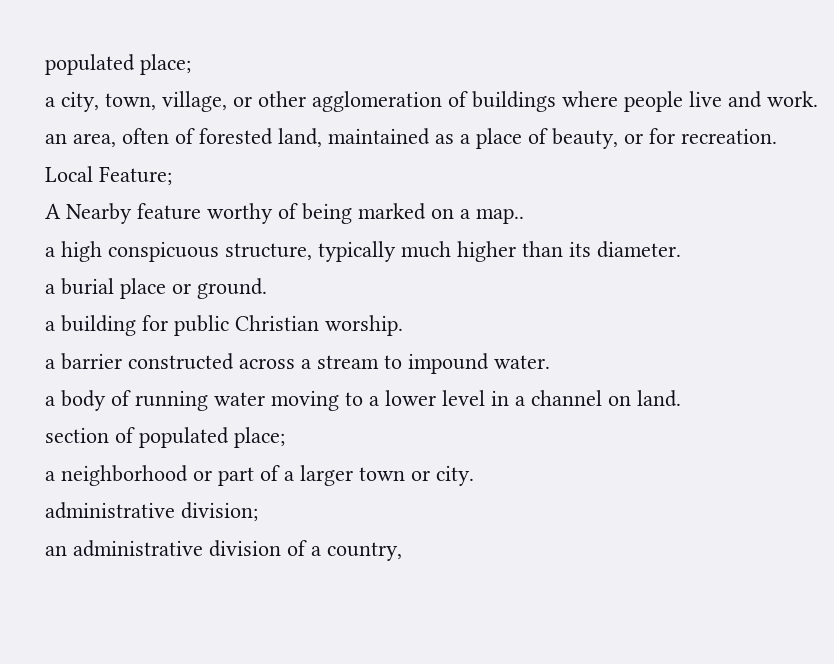populated place;
a city, town, village, or other agglomeration of buildings where people live and work.
an area, often of forested land, maintained as a place of beauty, or for recreation.
Local Feature;
A Nearby feature worthy of being marked on a map..
a high conspicuous structure, typically much higher than its diameter.
a burial place or ground.
a building for public Christian worship.
a barrier constructed across a stream to impound water.
a body of running water moving to a lower level in a channel on land.
section of populated place;
a neighborhood or part of a larger town or city.
administrative division;
an administrative division of a country,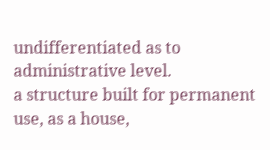undifferentiated as to administrative level.
a structure built for permanent use, as a house,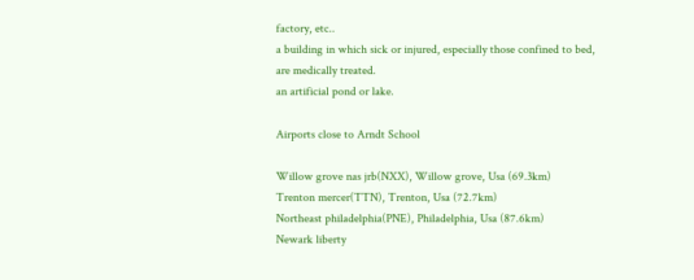factory, etc..
a building in which sick or injured, especially those confined to bed, are medically treated.
an artificial pond or lake.

Airports close to Arndt School

Willow grove nas jrb(NXX), Willow grove, Usa (69.3km)
Trenton mercer(TTN), Trenton, Usa (72.7km)
Northeast philadelphia(PNE), Philadelphia, Usa (87.6km)
Newark liberty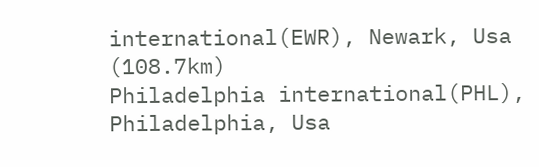international(EWR), Newark, Usa (108.7km)
Philadelphia international(PHL), Philadelphia, Usa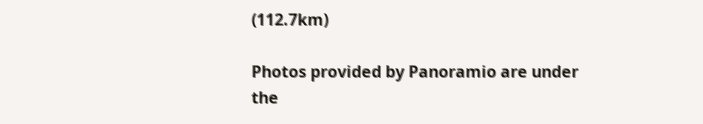(112.7km)

Photos provided by Panoramio are under the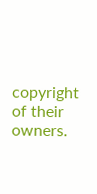copyright of their owners.